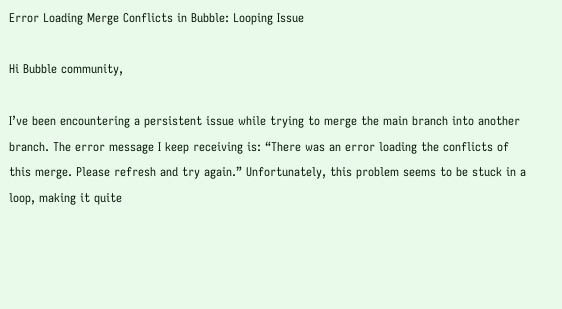Error Loading Merge Conflicts in Bubble: Looping Issue

Hi Bubble community,

I’ve been encountering a persistent issue while trying to merge the main branch into another branch. The error message I keep receiving is: “There was an error loading the conflicts of this merge. Please refresh and try again.” Unfortunately, this problem seems to be stuck in a loop, making it quite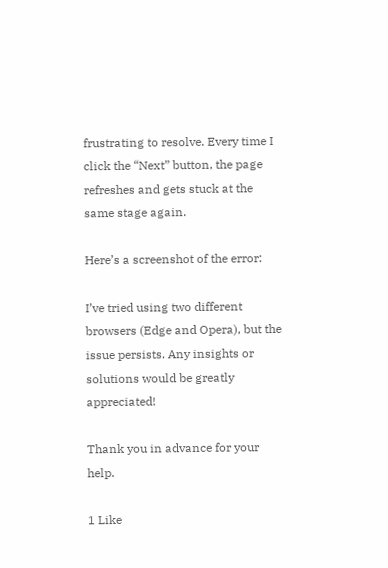frustrating to resolve. Every time I click the “Next” button, the page refreshes and gets stuck at the same stage again.

Here’s a screenshot of the error:

I’ve tried using two different browsers (Edge and Opera), but the issue persists. Any insights or solutions would be greatly appreciated!

Thank you in advance for your help.

1 Like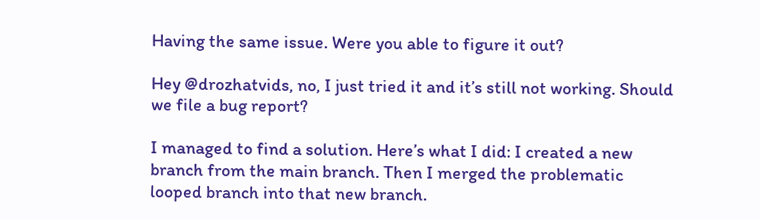Having the same issue. Were you able to figure it out?

Hey @drozhatvids, no, I just tried it and it’s still not working. Should we file a bug report?

I managed to find a solution. Here’s what I did: I created a new branch from the main branch. Then I merged the problematic looped branch into that new branch.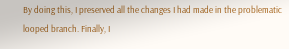By doing this, I preserved all the changes I had made in the problematic looped branch. Finally, I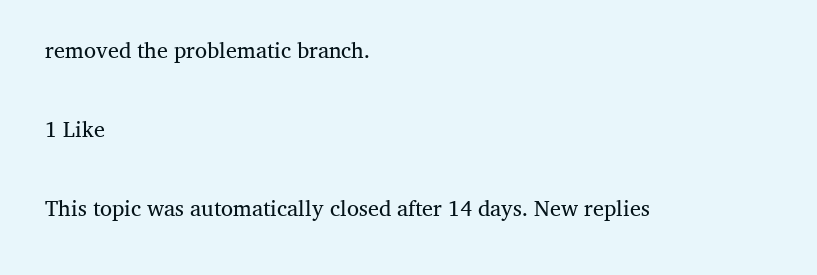removed the problematic branch.

1 Like

This topic was automatically closed after 14 days. New replies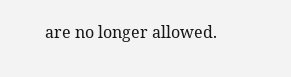are no longer allowed.